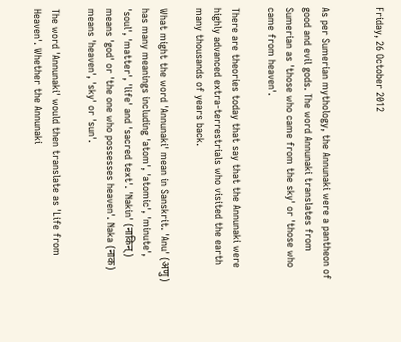Friday, 26 October 2012


As per Sumerian mythology, the Annunaki were a pantheon of good and evil gods. The word Annunaki translates from Sumerian as 'those who came from the sky' or 'those who came from heaven'.

There are theories today that say that the Annunaki were highly advanced extra-terrestrials who visited the earth many thousands of years back.

What might the word 'Annunaki' mean in Sanskrit. 'Anu' (अणु) has many meanings including 'atom', 'atomic', 'minute', 'soul', 'matter', 'life' and 'sacred text'. 'Nakin' (नाकिन्) means 'god' or 'the one who possesses heaven'. Naka (नाक) means 'heaven', 'sky' or 'sun'.

The word 'Annunaki' would then translate as 'Life from Heaven'. Whether the Annunaki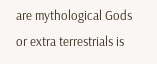are mythological Gods or extra terrestrials is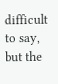difficult to say, but the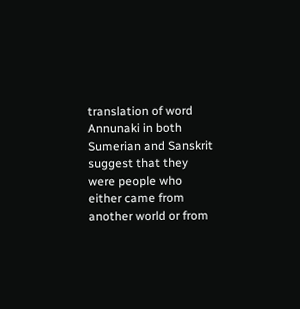translation of word Annunaki in both Sumerian and Sanskrit suggest that they were people who either came from another world or from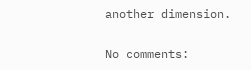another dimension.

No comments: